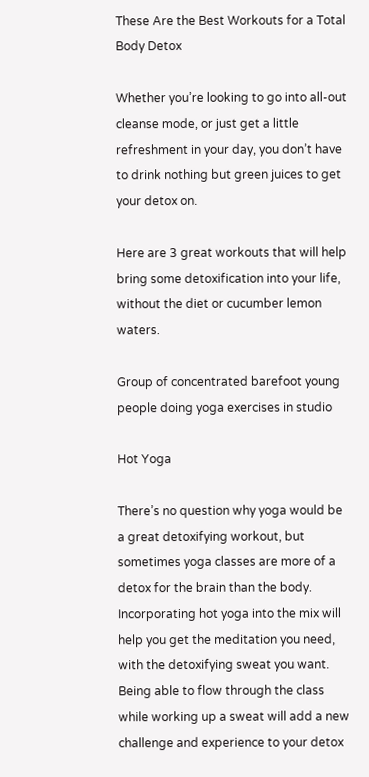These Are the Best Workouts for a Total Body Detox

Whether you’re looking to go into all-out cleanse mode, or just get a little refreshment in your day, you don’t have to drink nothing but green juices to get your detox on.

Here are 3 great workouts that will help bring some detoxification into your life, without the diet or cucumber lemon waters.

Group of concentrated barefoot young people doing yoga exercises in studio

Hot Yoga

There’s no question why yoga would be a great detoxifying workout, but sometimes yoga classes are more of a detox for the brain than the body. Incorporating hot yoga into the mix will help you get the meditation you need, with the detoxifying sweat you want. Being able to flow through the class while working up a sweat will add a new challenge and experience to your detox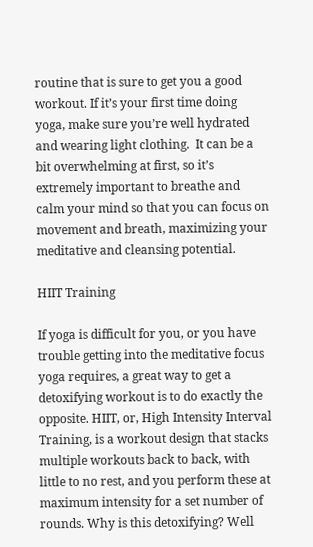routine that is sure to get you a good workout. If it’s your first time doing yoga, make sure you’re well hydrated and wearing light clothing.  It can be a bit overwhelming at first, so it’s extremely important to breathe and calm your mind so that you can focus on movement and breath, maximizing your meditative and cleansing potential.

HIIT Training

If yoga is difficult for you, or you have trouble getting into the meditative focus yoga requires, a great way to get a detoxifying workout is to do exactly the opposite. HIIT, or, High Intensity Interval Training, is a workout design that stacks multiple workouts back to back, with little to no rest, and you perform these at maximum intensity for a set number of rounds. Why is this detoxifying? Well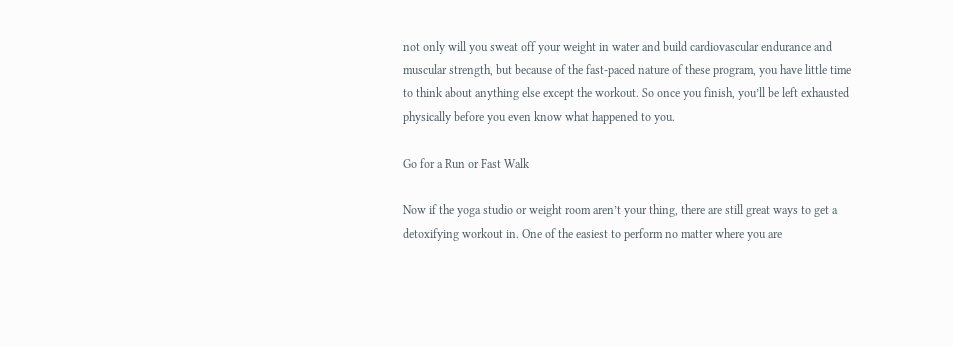not only will you sweat off your weight in water and build cardiovascular endurance and muscular strength, but because of the fast-paced nature of these program, you have little time to think about anything else except the workout. So once you finish, you’ll be left exhausted physically before you even know what happened to you.

Go for a Run or Fast Walk

Now if the yoga studio or weight room aren’t your thing, there are still great ways to get a detoxifying workout in. One of the easiest to perform no matter where you are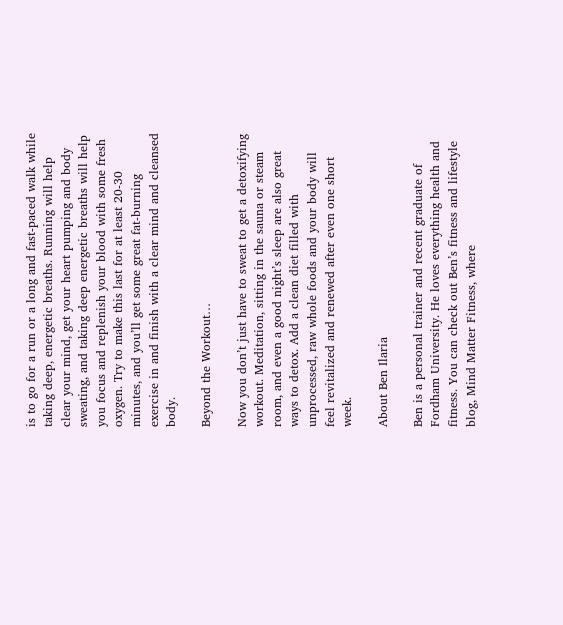is to go for a run or a long and fast-paced walk while taking deep, energetic breaths. Running will help clear your mind, get your heart pumping and body sweating, and taking deep energetic breaths will help you focus and replenish your blood with some fresh oxygen. Try to make this last for at least 20-30 minutes, and you’ll get some great fat-burning exercise in and finish with a clear mind and cleansed body.

Beyond the Workout…

Now you don’t just have to sweat to get a detoxifying workout. Meditation, sitting in the sauna or steam room, and even a good night’s sleep are also great ways to detox. Add a clean diet filled with unprocessed, raw whole foods and your body will feel revitalized and renewed after even one short week.

About Ben Ilaria

Ben is a personal trainer and recent graduate of Fordham University. He loves everything health and fitness. You can check out Ben’s fitness and lifestyle blog, Mind Matter Fitness, where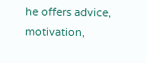he offers advice, motivation,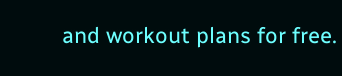and workout plans for free.